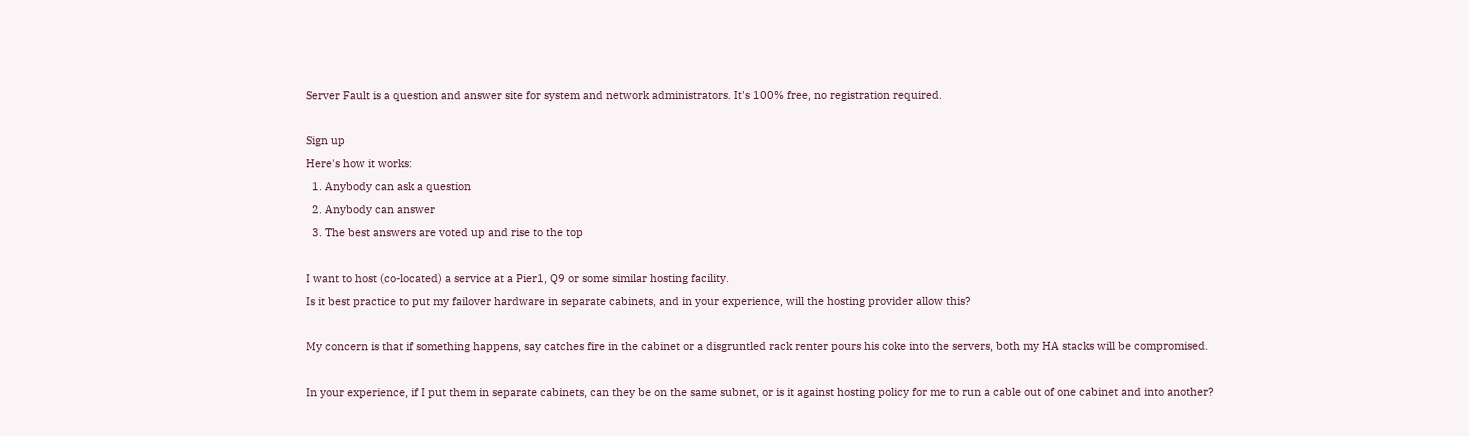Server Fault is a question and answer site for system and network administrators. It's 100% free, no registration required.

Sign up
Here's how it works:
  1. Anybody can ask a question
  2. Anybody can answer
  3. The best answers are voted up and rise to the top

I want to host (co-located) a service at a Pier1, Q9 or some similar hosting facility.
Is it best practice to put my failover hardware in separate cabinets, and in your experience, will the hosting provider allow this?

My concern is that if something happens, say catches fire in the cabinet or a disgruntled rack renter pours his coke into the servers, both my HA stacks will be compromised.

In your experience, if I put them in separate cabinets, can they be on the same subnet, or is it against hosting policy for me to run a cable out of one cabinet and into another?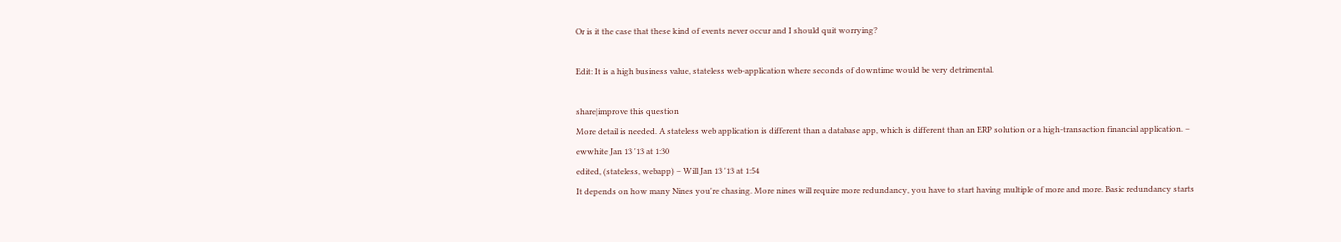Or is it the case that these kind of events never occur and I should quit worrying?

Edit: It is a high business value, stateless web-application where seconds of downtime would be very detrimental.

share|improve this question
More detail is needed. A stateless web application is different than a database app, which is different than an ERP solution or a high-transaction financial application. – ewwhite Jan 13 '13 at 1:30
edited, (stateless, webapp) – Will Jan 13 '13 at 1:54
It depends on how many Nines you're chasing. More nines will require more redundancy, you have to start having multiple of more and more. Basic redundancy starts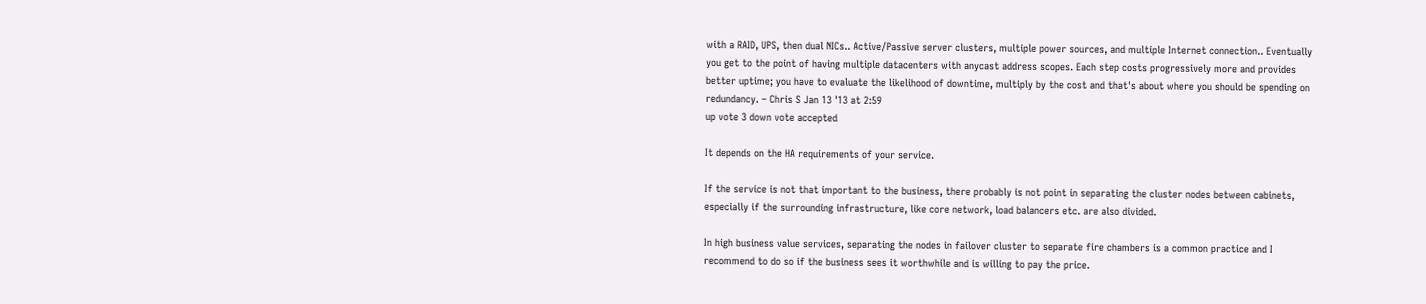with a RAID, UPS, then dual NICs.. Active/Passive server clusters, multiple power sources, and multiple Internet connection.. Eventually you get to the point of having multiple datacenters with anycast address scopes. Each step costs progressively more and provides better uptime; you have to evaluate the likelihood of downtime, multiply by the cost and that's about where you should be spending on redundancy. – Chris S Jan 13 '13 at 2:59
up vote 3 down vote accepted

It depends on the HA requirements of your service.

If the service is not that important to the business, there probably is not point in separating the cluster nodes between cabinets, especially if the surrounding infrastructure, like core network, load balancers etc. are also divided.

In high business value services, separating the nodes in failover cluster to separate fire chambers is a common practice and I recommend to do so if the business sees it worthwhile and is willing to pay the price.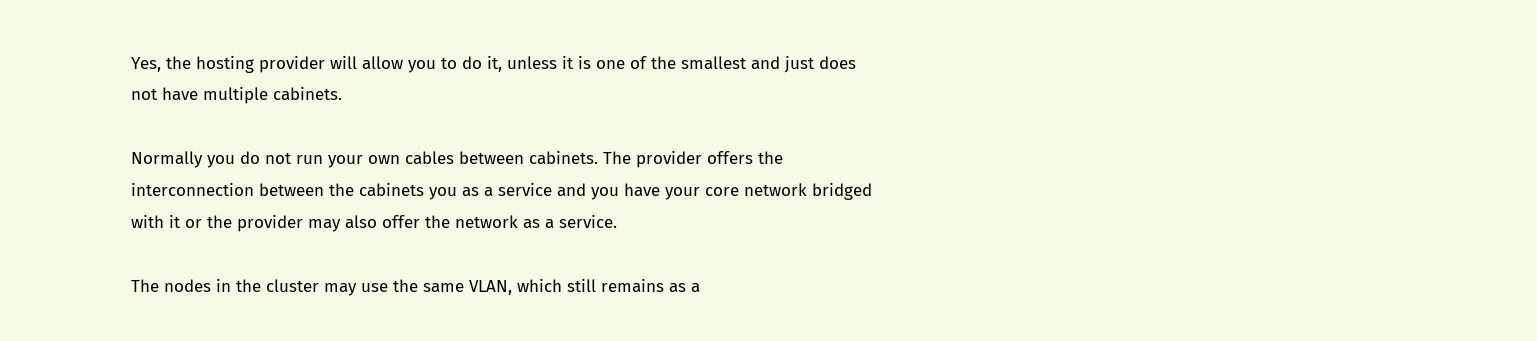Yes, the hosting provider will allow you to do it, unless it is one of the smallest and just does not have multiple cabinets.

Normally you do not run your own cables between cabinets. The provider offers the interconnection between the cabinets you as a service and you have your core network bridged with it or the provider may also offer the network as a service.

The nodes in the cluster may use the same VLAN, which still remains as a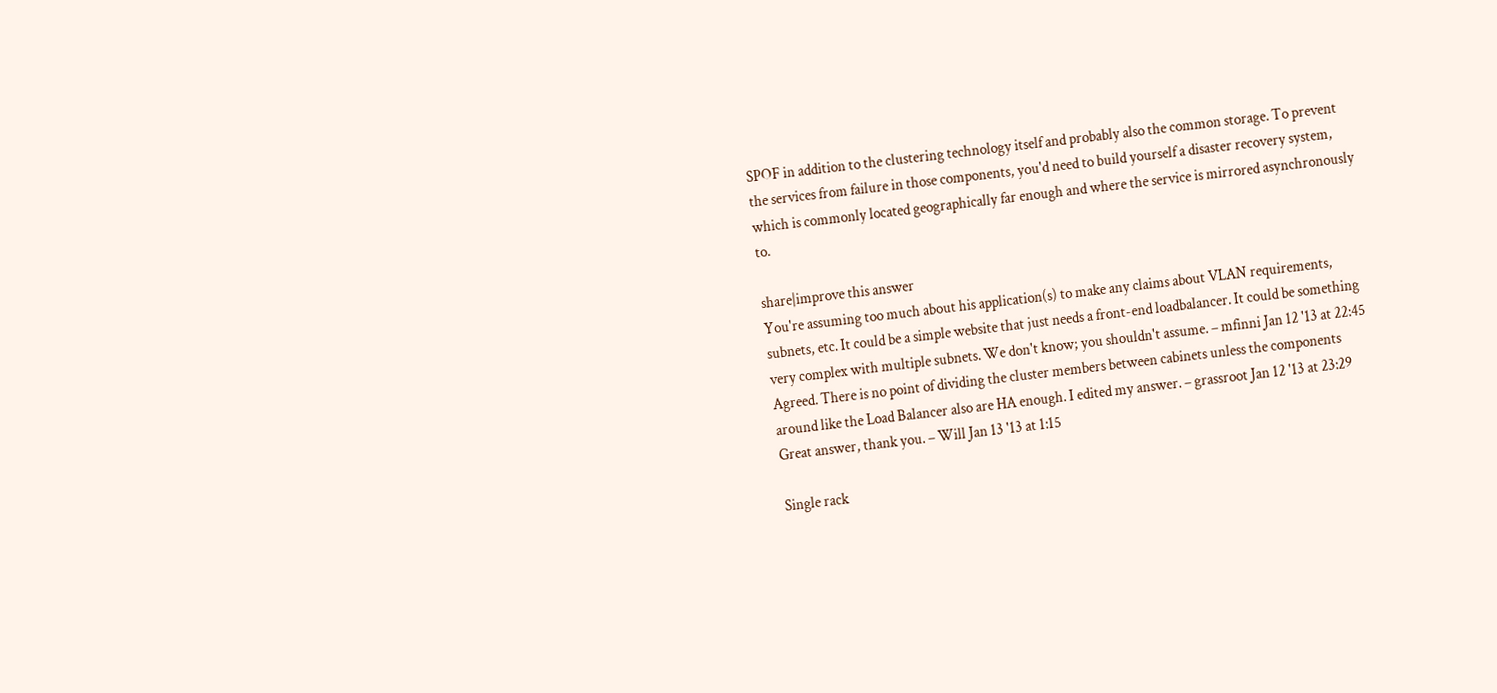SPOF in addition to the clustering technology itself and probably also the common storage. To prevent the services from failure in those components, you'd need to build yourself a disaster recovery system, which is commonly located geographically far enough and where the service is mirrored asynchronously to.

share|improve this answer
You're assuming too much about his application(s) to make any claims about VLAN requirements, subnets, etc. It could be a simple website that just needs a front-end loadbalancer. It could be something very complex with multiple subnets. We don't know; you shouldn't assume. – mfinni Jan 12 '13 at 22:45
Agreed. There is no point of dividing the cluster members between cabinets unless the components around like the Load Balancer also are HA enough. I edited my answer. – grassroot Jan 12 '13 at 23:29
Great answer, thank you. – Will Jan 13 '13 at 1:15

Single rack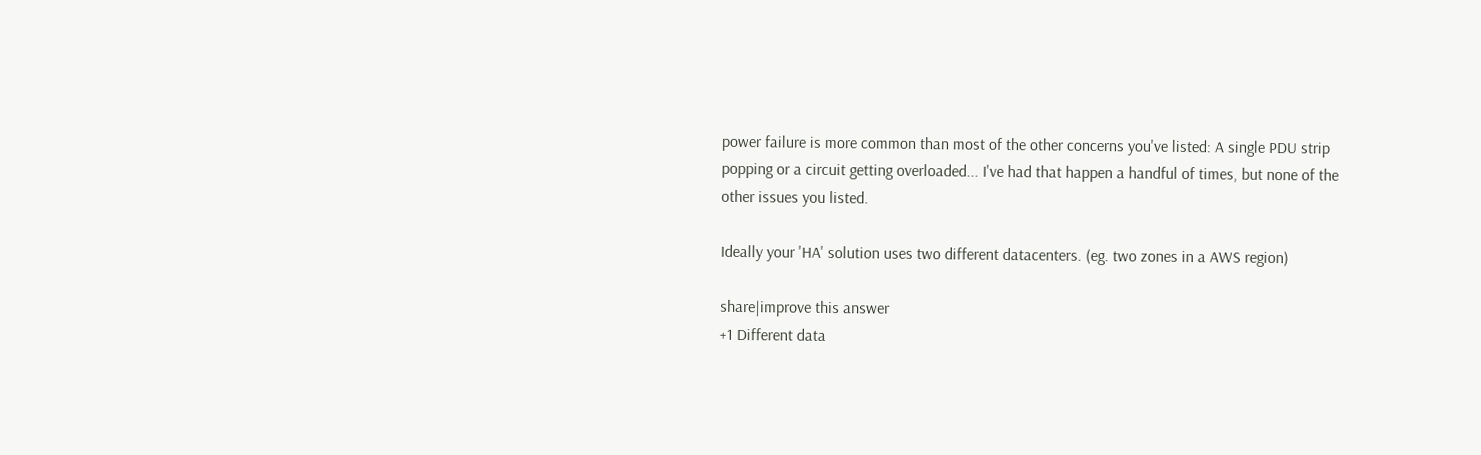power failure is more common than most of the other concerns you've listed: A single PDU strip popping or a circuit getting overloaded... I've had that happen a handful of times, but none of the other issues you listed.

Ideally your 'HA' solution uses two different datacenters. (eg. two zones in a AWS region)

share|improve this answer
+1 Different data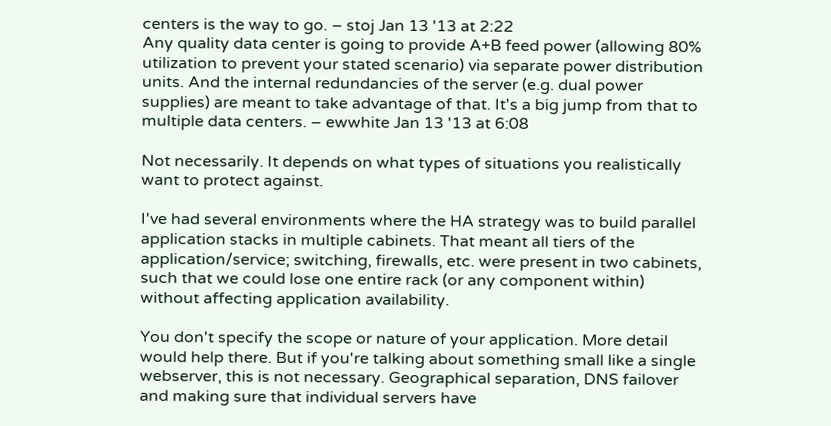centers is the way to go. – stoj Jan 13 '13 at 2:22
Any quality data center is going to provide A+B feed power (allowing 80% utilization to prevent your stated scenario) via separate power distribution units. And the internal redundancies of the server (e.g. dual power supplies) are meant to take advantage of that. It's a big jump from that to multiple data centers. – ewwhite Jan 13 '13 at 6:08

Not necessarily. It depends on what types of situations you realistically want to protect against.

I've had several environments where the HA strategy was to build parallel application stacks in multiple cabinets. That meant all tiers of the application/service; switching, firewalls, etc. were present in two cabinets, such that we could lose one entire rack (or any component within) without affecting application availability.

You don't specify the scope or nature of your application. More detail would help there. But if you're talking about something small like a single webserver, this is not necessary. Geographical separation, DNS failover and making sure that individual servers have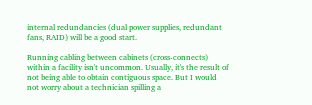internal redundancies (dual power supplies, redundant fans, RAID) will be a good start.

Running cabling between cabinets (cross-connects) within a facility isn't uncommon. Usually, it's the result of not being able to obtain contiguous space. But I would not worry about a technician spilling a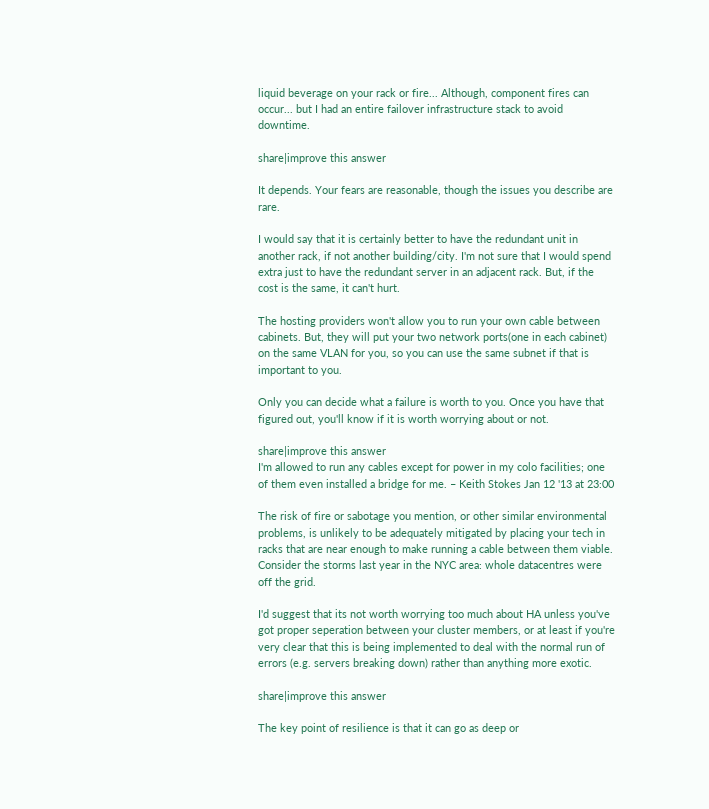liquid beverage on your rack or fire... Although, component fires can occur... but I had an entire failover infrastructure stack to avoid downtime.

share|improve this answer

It depends. Your fears are reasonable, though the issues you describe are rare.

I would say that it is certainly better to have the redundant unit in another rack, if not another building/city. I'm not sure that I would spend extra just to have the redundant server in an adjacent rack. But, if the cost is the same, it can't hurt.

The hosting providers won't allow you to run your own cable between cabinets. But, they will put your two network ports(one in each cabinet) on the same VLAN for you, so you can use the same subnet if that is important to you.

Only you can decide what a failure is worth to you. Once you have that figured out, you'll know if it is worth worrying about or not.

share|improve this answer
I'm allowed to run any cables except for power in my colo facilities; one of them even installed a bridge for me. – Keith Stokes Jan 12 '13 at 23:00

The risk of fire or sabotage you mention, or other similar environmental problems, is unlikely to be adequately mitigated by placing your tech in racks that are near enough to make running a cable between them viable. Consider the storms last year in the NYC area: whole datacentres were off the grid.

I'd suggest that its not worth worrying too much about HA unless you've got proper seperation between your cluster members, or at least if you're very clear that this is being implemented to deal with the normal run of errors (e.g. servers breaking down) rather than anything more exotic.

share|improve this answer

The key point of resilience is that it can go as deep or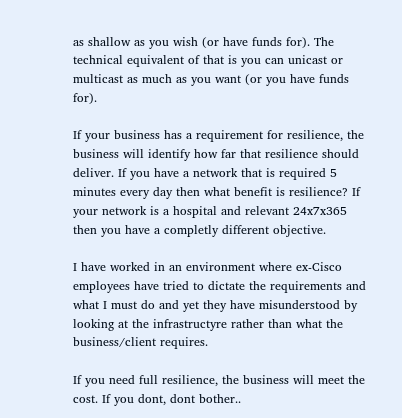as shallow as you wish (or have funds for). The technical equivalent of that is you can unicast or multicast as much as you want (or you have funds for).

If your business has a requirement for resilience, the business will identify how far that resilience should deliver. If you have a network that is required 5 minutes every day then what benefit is resilience? If your network is a hospital and relevant 24x7x365 then you have a completly different objective.

I have worked in an environment where ex-Cisco employees have tried to dictate the requirements and what I must do and yet they have misunderstood by looking at the infrastructyre rather than what the business/client requires.

If you need full resilience, the business will meet the cost. If you dont, dont bother..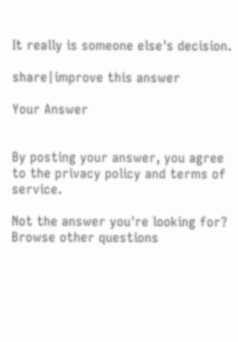It really is someone else's decision.

share|improve this answer

Your Answer


By posting your answer, you agree to the privacy policy and terms of service.

Not the answer you're looking for? Browse other questions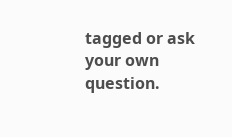tagged or ask your own question.